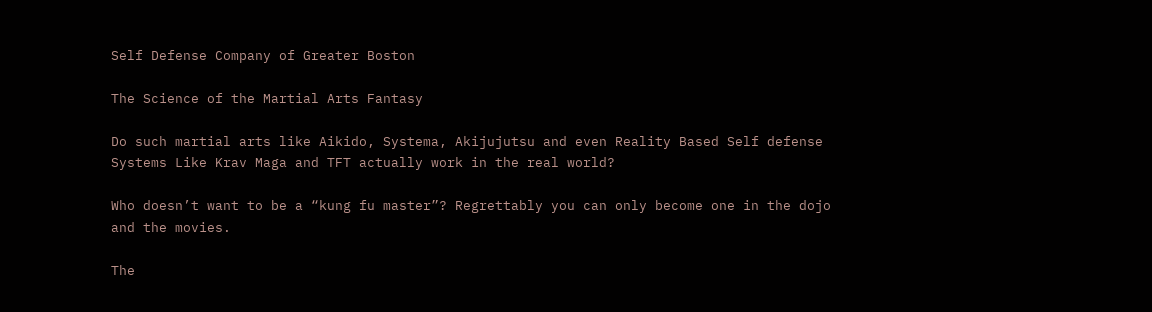Self Defense Company of Greater Boston

The Science of the Martial Arts Fantasy

Do such martial arts like Aikido, Systema, Akijujutsu and even Reality Based Self defense Systems Like Krav Maga and TFT actually work in the real world?

Who doesn’t want to be a “kung fu master”? Regrettably you can only become one in the dojo and the movies.

The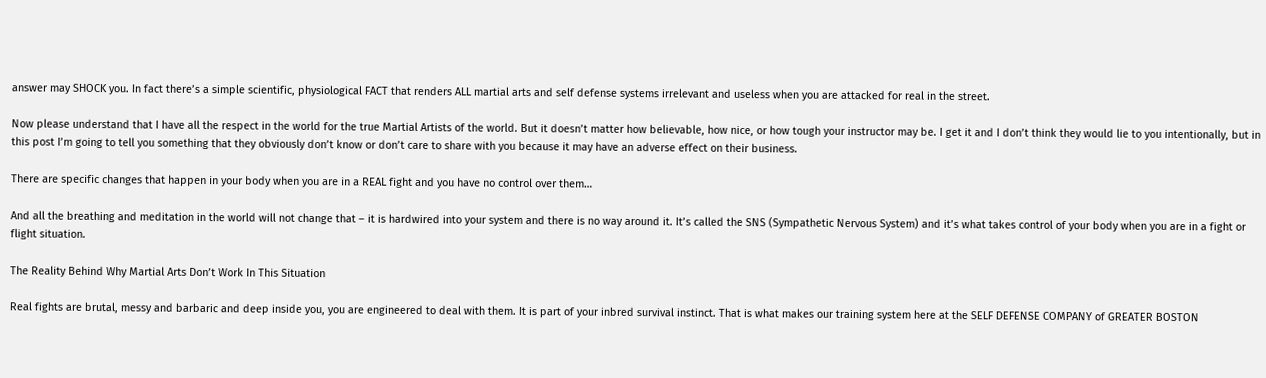answer may SHOCK you. In fact there’s a simple scientific, physiological FACT that renders ALL martial arts and self defense systems irrelevant and useless when you are attacked for real in the street.

Now please understand that I have all the respect in the world for the true Martial Artists of the world. But it doesn’t matter how believable, how nice, or how tough your instructor may be. I get it and I don’t think they would lie to you intentionally, but in this post I’m going to tell you something that they obviously don’t know or don’t care to share with you because it may have an adverse effect on their business.

There are specific changes that happen in your body when you are in a REAL fight and you have no control over them…

And all the breathing and meditation in the world will not change that – it is hardwired into your system and there is no way around it. It’s called the SNS (Sympathetic Nervous System) and it’s what takes control of your body when you are in a fight or flight situation.

The Reality Behind Why Martial Arts Don’t Work In This Situation

Real fights are brutal, messy and barbaric and deep inside you, you are engineered to deal with them. It is part of your inbred survival instinct. That is what makes our training system here at the SELF DEFENSE COMPANY of GREATER BOSTON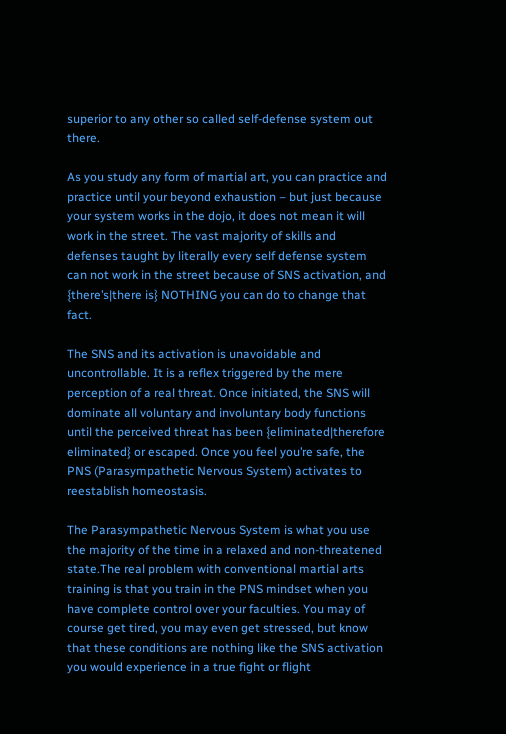superior to any other so called self-defense system out there.

As you study any form of martial art, you can practice and practice until your beyond exhaustion – but just because your system works in the dojo, it does not mean it will work in the street. The vast majority of skills and defenses taught by literally every self defense system can not work in the street because of SNS activation, and {there’s|there is} NOTHING you can do to change that fact.

The SNS and its activation is unavoidable and uncontrollable. It is a reflex triggered by the mere perception of a real threat. Once initiated, the SNS will dominate all voluntary and involuntary body functions until the perceived threat has been {eliminated|therefore eliminated} or escaped. Once you feel you’re safe, the PNS (Parasympathetic Nervous System) activates to reestablish homeostasis.

The Parasympathetic Nervous System is what you use the majority of the time in a relaxed and non-threatened state.The real problem with conventional martial arts training is that you train in the PNS mindset when you have complete control over your faculties. You may of course get tired, you may even get stressed, but know that these conditions are nothing like the SNS activation you would experience in a true fight or flight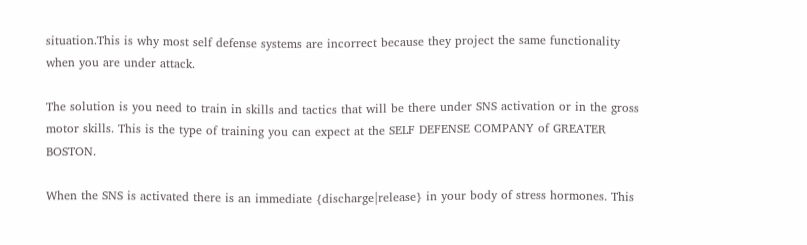situation.This is why most self defense systems are incorrect because they project the same functionality when you are under attack.

The solution is you need to train in skills and tactics that will be there under SNS activation or in the gross motor skills. This is the type of training you can expect at the SELF DEFENSE COMPANY of GREATER BOSTON.

When the SNS is activated there is an immediate {discharge|release} in your body of stress hormones. This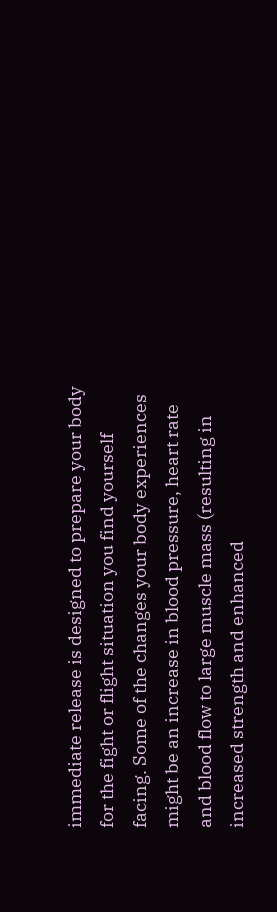immediate release is designed to prepare your body for the fight or flight situation you find yourself facing. Some of the changes your body experiences might be an increase in blood pressure, heart rate and blood flow to large muscle mass (resulting in increased strength and enhanced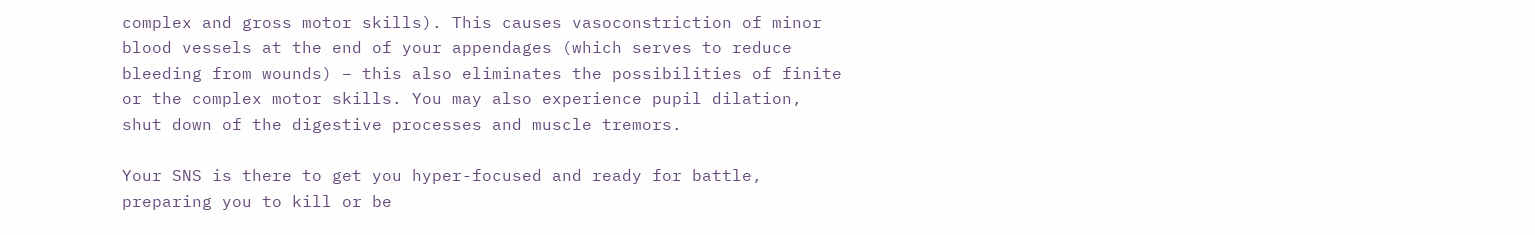complex and gross motor skills). This causes vasoconstriction of minor blood vessels at the end of your appendages (which serves to reduce bleeding from wounds) – this also eliminates the possibilities of finite or the complex motor skills. You may also experience pupil dilation, shut down of the digestive processes and muscle tremors.

Your SNS is there to get you hyper-focused and ready for battle, preparing you to kill or be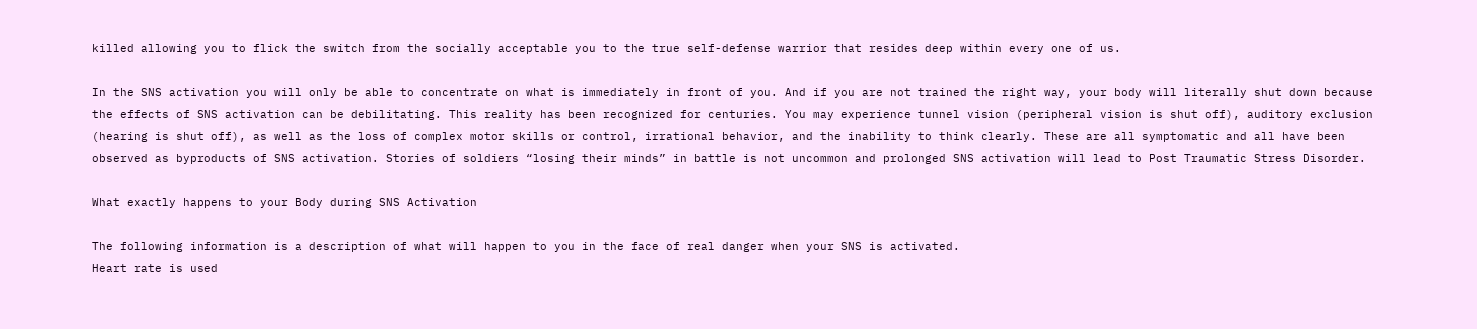killed allowing you to flick the switch from the socially acceptable you to the true self-defense warrior that resides deep within every one of us.

In the SNS activation you will only be able to concentrate on what is immediately in front of you. And if you are not trained the right way, your body will literally shut down because the effects of SNS activation can be debilitating. This reality has been recognized for centuries. You may experience tunnel vision (peripheral vision is shut off), auditory exclusion (hearing is shut off), as well as the loss of complex motor skills or control, irrational behavior, and the inability to think clearly. These are all symptomatic and all have been observed as byproducts of SNS activation. Stories of soldiers “losing their minds” in battle is not uncommon and prolonged SNS activation will lead to Post Traumatic Stress Disorder.

What exactly happens to your Body during SNS Activation

The following information is a description of what will happen to you in the face of real danger when your SNS is activated.
Heart rate is used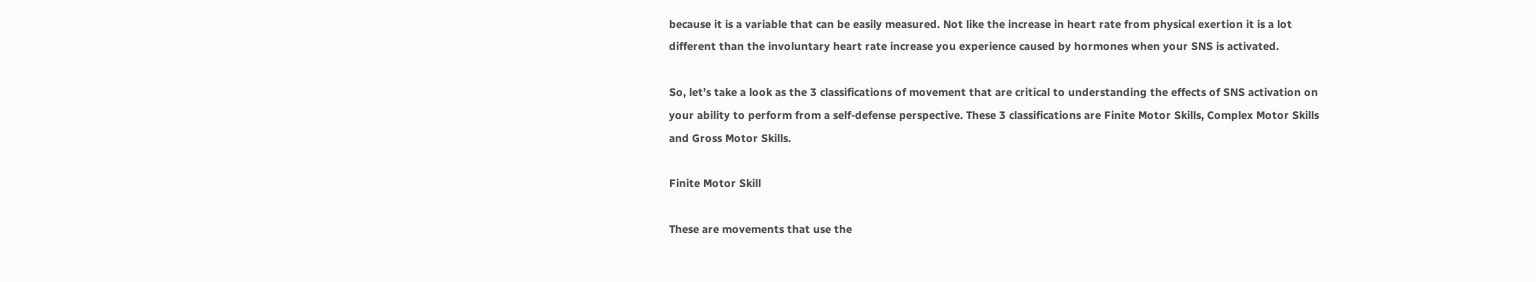because it is a variable that can be easily measured. Not like the increase in heart rate from physical exertion it is a lot different than the involuntary heart rate increase you experience caused by hormones when your SNS is activated.

So, let’s take a look as the 3 classifications of movement that are critical to understanding the effects of SNS activation on your ability to perform from a self-defense perspective. These 3 classifications are Finite Motor Skills, Complex Motor Skills and Gross Motor Skills.

Finite Motor Skill

These are movements that use the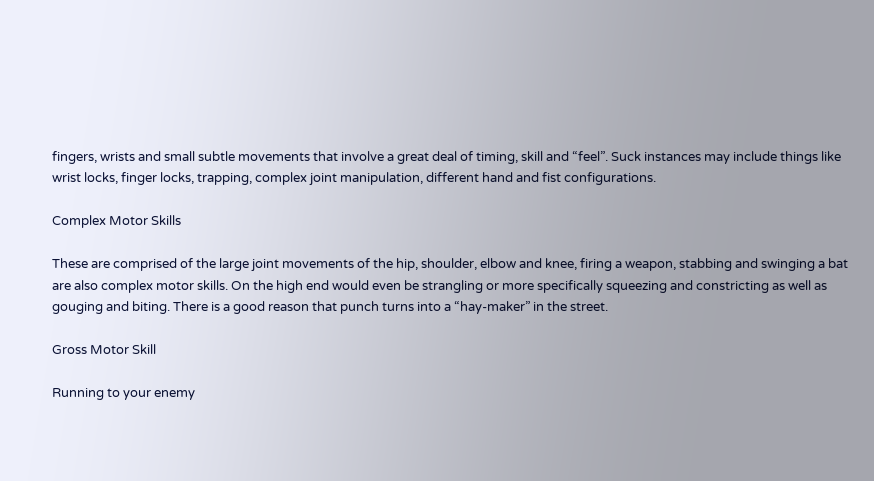fingers, wrists and small subtle movements that involve a great deal of timing, skill and “feel”. Suck instances may include things like wrist locks, finger locks, trapping, complex joint manipulation, different hand and fist configurations.

Complex Motor Skills

These are comprised of the large joint movements of the hip, shoulder, elbow and knee, firing a weapon, stabbing and swinging a bat are also complex motor skills. On the high end would even be strangling or more specifically squeezing and constricting as well as gouging and biting. There is a good reason that punch turns into a “hay-maker” in the street.

Gross Motor Skill

Running to your enemy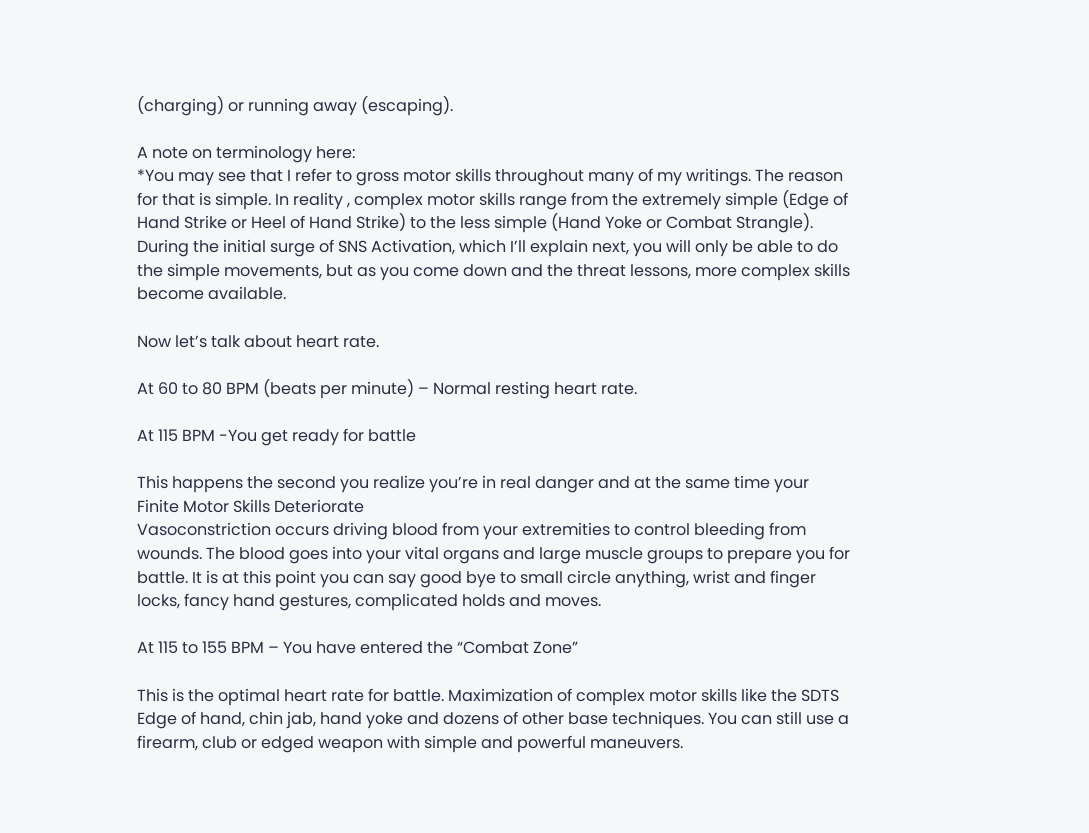(charging) or running away (escaping).

A note on terminology here:
*You may see that I refer to gross motor skills throughout many of my writings. The reason for that is simple. In reality , complex motor skills range from the extremely simple (Edge of Hand Strike or Heel of Hand Strike) to the less simple (Hand Yoke or Combat Strangle). During the initial surge of SNS Activation, which I’ll explain next, you will only be able to do the simple movements, but as you come down and the threat lessons, more complex skills become available.

Now let’s talk about heart rate.

At 60 to 80 BPM (beats per minute) – Normal resting heart rate.

At 115 BPM -You get ready for battle

This happens the second you realize you’re in real danger and at the same time your Finite Motor Skills Deteriorate
Vasoconstriction occurs driving blood from your extremities to control bleeding from wounds. The blood goes into your vital organs and large muscle groups to prepare you for battle. It is at this point you can say good bye to small circle anything, wrist and finger locks, fancy hand gestures, complicated holds and moves.

At 115 to 155 BPM – You have entered the “Combat Zone”

This is the optimal heart rate for battle. Maximization of complex motor skills like the SDTS Edge of hand, chin jab, hand yoke and dozens of other base techniques. You can still use a firearm, club or edged weapon with simple and powerful maneuvers.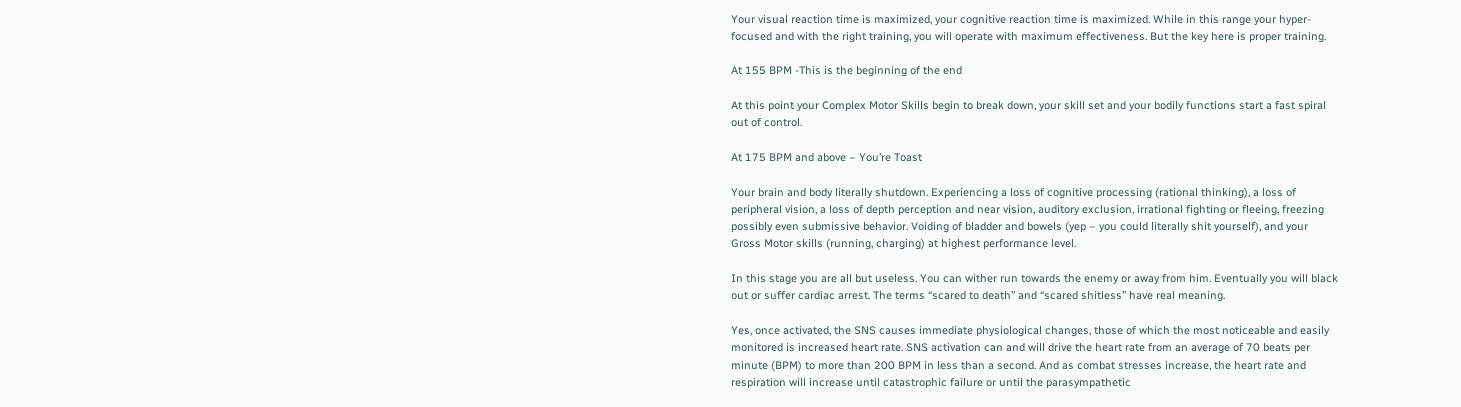Your visual reaction time is maximized, your cognitive reaction time is maximized. While in this range your hyper-focused and with the right training, you will operate with maximum effectiveness. But the key here is proper training.

At 155 BPM -This is the beginning of the end

At this point your Complex Motor Skills begin to break down, your skill set and your bodily functions start a fast spiral out of control.

At 175 BPM and above – You’re Toast

Your brain and body literally shutdown. Experiencing a loss of cognitive processing (rational thinking), a loss of peripheral vision, a loss of depth perception and near vision, auditory exclusion, irrational fighting or fleeing, freezing possibly even submissive behavior. Voiding of bladder and bowels (yep – you could literally shit yourself), and your Gross Motor skills (running, charging) at highest performance level.

In this stage you are all but useless. You can wither run towards the enemy or away from him. Eventually you will black out or suffer cardiac arrest. The terms “scared to death” and “scared shitless” have real meaning.

Yes, once activated, the SNS causes immediate physiological changes, those of which the most noticeable and easily monitored is increased heart rate. SNS activation can and will drive the heart rate from an average of 70 beats per minute (BPM) to more than 200 BPM in less than a second. And as combat stresses increase, the heart rate and respiration will increase until catastrophic failure or until the parasympathetic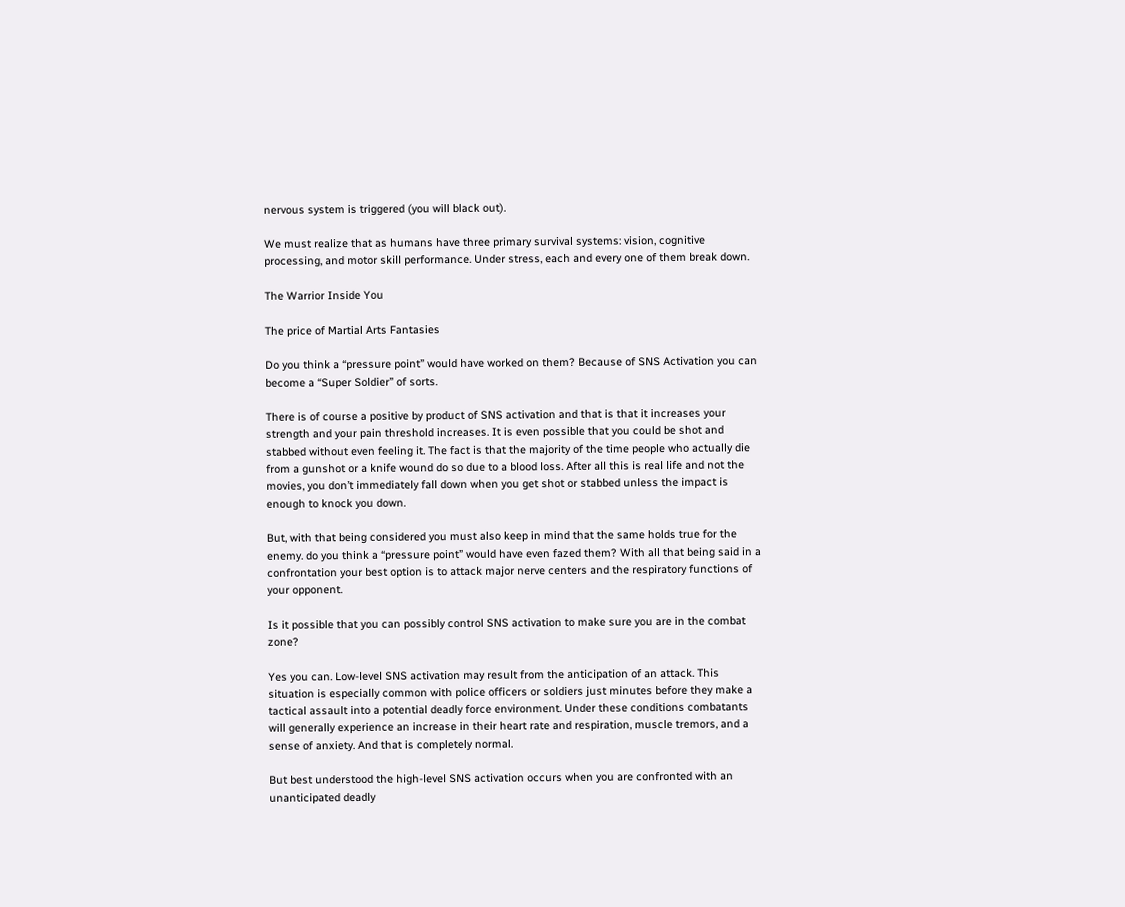nervous system is triggered (you will black out).

We must realize that as humans have three primary survival systems: vision, cognitive processing, and motor skill performance. Under stress, each and every one of them break down.

The Warrior Inside You

The price of Martial Arts Fantasies

Do you think a “pressure point” would have worked on them? Because of SNS Activation you can become a “Super Soldier” of sorts.

There is of course a positive by product of SNS activation and that is that it increases your strength and your pain threshold increases. It is even possible that you could be shot and stabbed without even feeling it. The fact is that the majority of the time people who actually die from a gunshot or a knife wound do so due to a blood loss. After all this is real life and not the movies, you don’t immediately fall down when you get shot or stabbed unless the impact is enough to knock you down.

But, with that being considered you must also keep in mind that the same holds true for the enemy. do you think a “pressure point” would have even fazed them? With all that being said in a confrontation your best option is to attack major nerve centers and the respiratory functions of your opponent.

Is it possible that you can possibly control SNS activation to make sure you are in the combat zone?

Yes you can. Low-level SNS activation may result from the anticipation of an attack. This situation is especially common with police officers or soldiers just minutes before they make a tactical assault into a potential deadly force environment. Under these conditions combatants will generally experience an increase in their heart rate and respiration, muscle tremors, and a sense of anxiety. And that is completely normal.

But best understood the high-level SNS activation occurs when you are confronted with an unanticipated deadly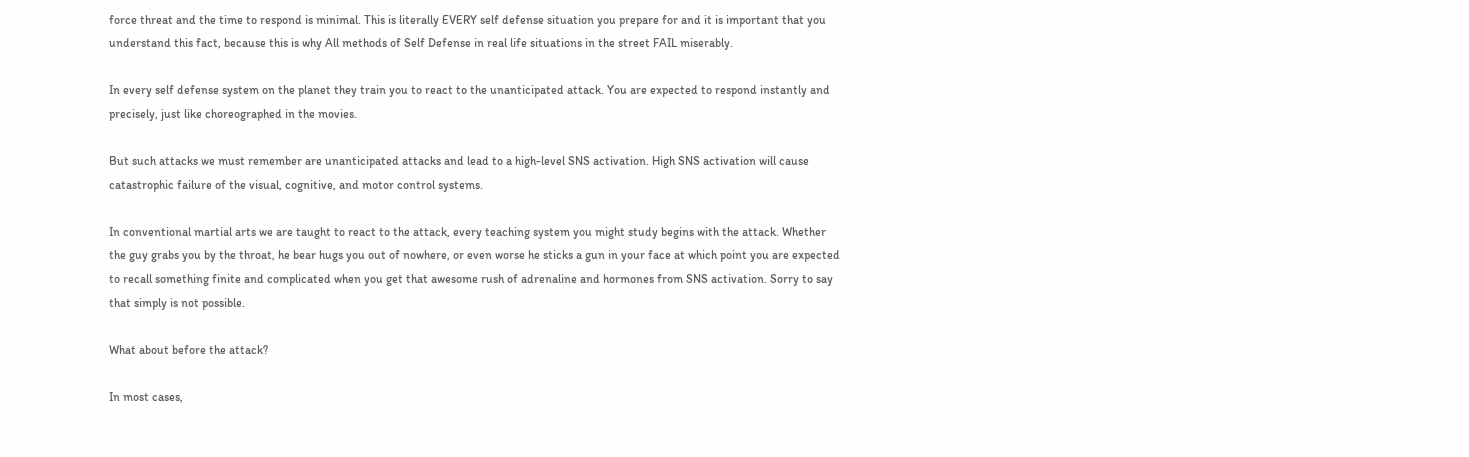force threat and the time to respond is minimal. This is literally EVERY self defense situation you prepare for and it is important that you understand this fact, because this is why All methods of Self Defense in real life situations in the street FAIL miserably.

In every self defense system on the planet they train you to react to the unanticipated attack. You are expected to respond instantly and precisely, just like choreographed in the movies.

But such attacks we must remember are unanticipated attacks and lead to a high-level SNS activation. High SNS activation will cause catastrophic failure of the visual, cognitive, and motor control systems.

In conventional martial arts we are taught to react to the attack, every teaching system you might study begins with the attack. Whether the guy grabs you by the throat, he bear hugs you out of nowhere, or even worse he sticks a gun in your face at which point you are expected to recall something finite and complicated when you get that awesome rush of adrenaline and hormones from SNS activation. Sorry to say that simply is not possible.

What about before the attack?

In most cases,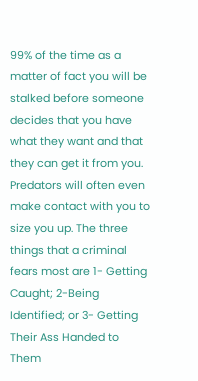99% of the time as a matter of fact you will be stalked before someone decides that you have what they want and that they can get it from you. Predators will often even make contact with you to size you up. The three things that a criminal fears most are 1- Getting Caught; 2-Being Identified; or 3- Getting Their Ass Handed to Them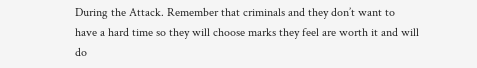During the Attack. Remember that criminals and they don’t want to have a hard time so they will choose marks they feel are worth it and will do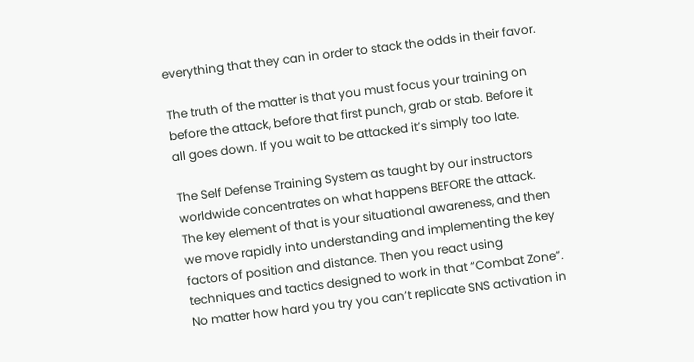everything that they can in order to stack the odds in their favor.

The truth of the matter is that you must focus your training on before the attack, before that first punch, grab or stab. Before it all goes down. If you wait to be attacked it’s simply too late.

The Self Defense Training System as taught by our instructors worldwide concentrates on what happens BEFORE the attack. The key element of that is your situational awareness, and then we move rapidly into understanding and implementing the key factors of position and distance. Then you react using techniques and tactics designed to work in that “Combat Zone”. No matter how hard you try you can’t replicate SNS activation in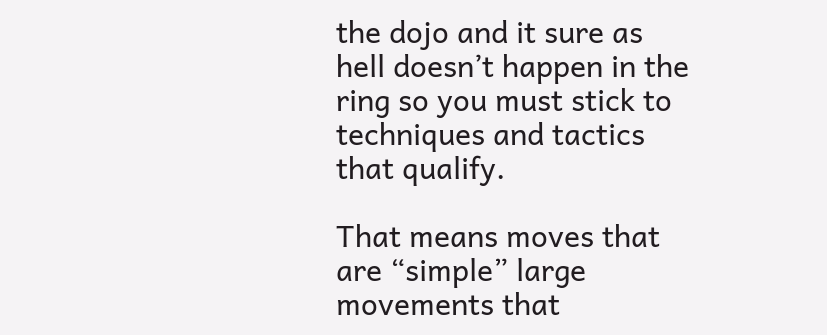the dojo and it sure as hell doesn’t happen in the ring so you must stick to techniques and tactics that qualify.

That means moves that are “simple” large movements that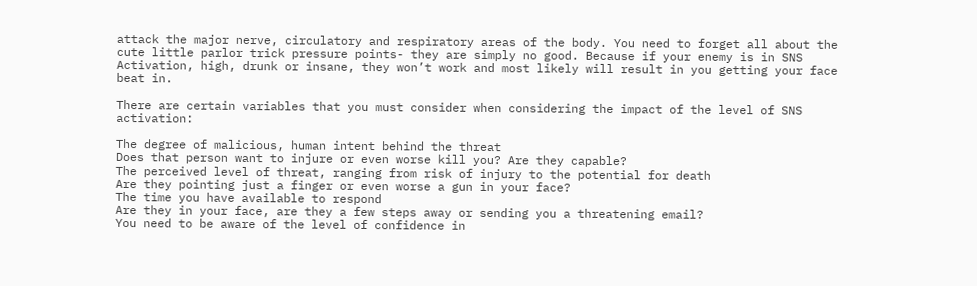attack the major nerve, circulatory and respiratory areas of the body. You need to forget all about the cute little parlor trick pressure points- they are simply no good. Because if your enemy is in SNS Activation, high, drunk or insane, they won’t work and most likely will result in you getting your face beat in.

There are certain variables that you must consider when considering the impact of the level of SNS activation:

The degree of malicious, human intent behind the threat
Does that person want to injure or even worse kill you? Are they capable?
The perceived level of threat, ranging from risk of injury to the potential for death
Are they pointing just a finger or even worse a gun in your face?
The time you have available to respond
Are they in your face, are they a few steps away or sending you a threatening email?
You need to be aware of the level of confidence in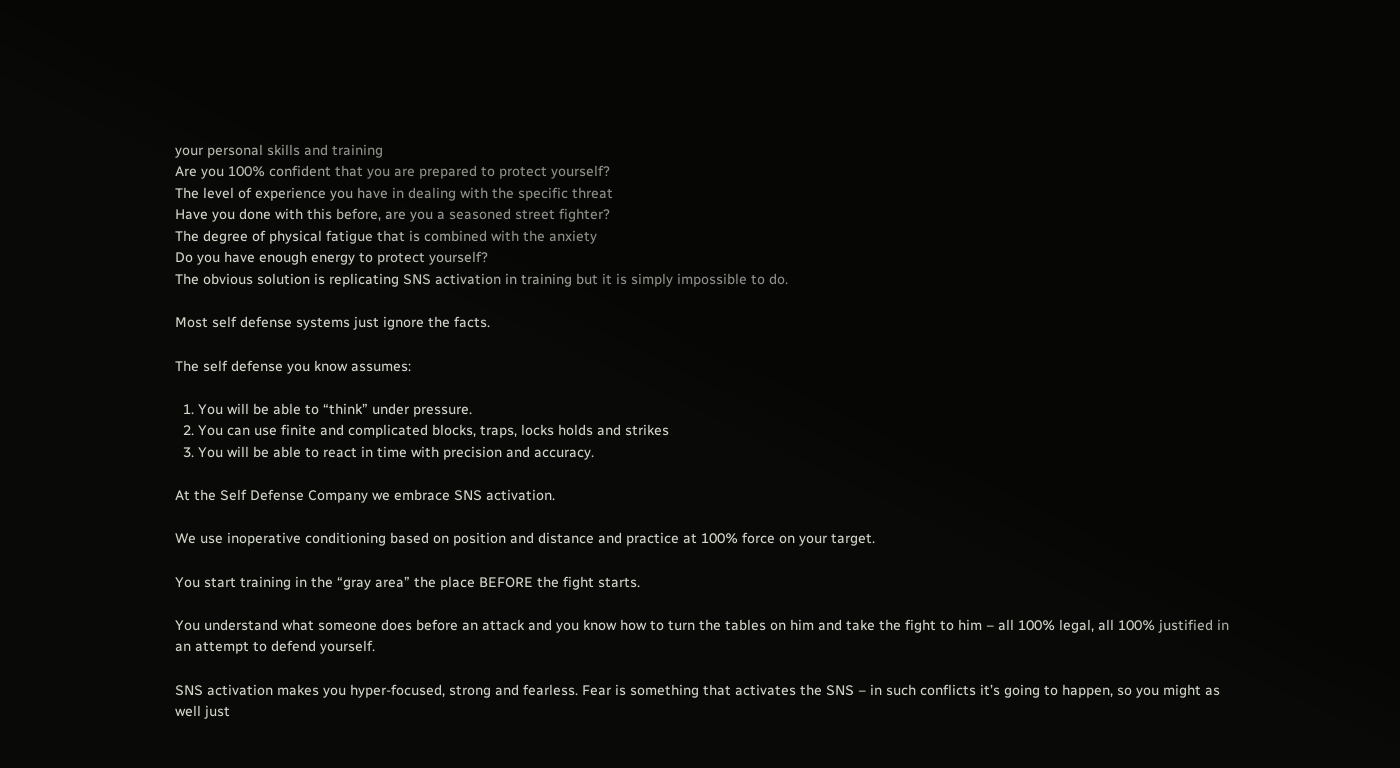your personal skills and training
Are you 100% confident that you are prepared to protect yourself?
The level of experience you have in dealing with the specific threat
Have you done with this before, are you a seasoned street fighter?
The degree of physical fatigue that is combined with the anxiety
Do you have enough energy to protect yourself?
The obvious solution is replicating SNS activation in training but it is simply impossible to do.

Most self defense systems just ignore the facts.

The self defense you know assumes:

  1. You will be able to “think” under pressure.
  2. You can use finite and complicated blocks, traps, locks holds and strikes
  3. You will be able to react in time with precision and accuracy.

At the Self Defense Company we embrace SNS activation.

We use inoperative conditioning based on position and distance and practice at 100% force on your target.

You start training in the “gray area” the place BEFORE the fight starts.

You understand what someone does before an attack and you know how to turn the tables on him and take the fight to him – all 100% legal, all 100% justified in an attempt to defend yourself.

SNS activation makes you hyper-focused, strong and fearless. Fear is something that activates the SNS – in such conflicts it’s going to happen, so you might as well just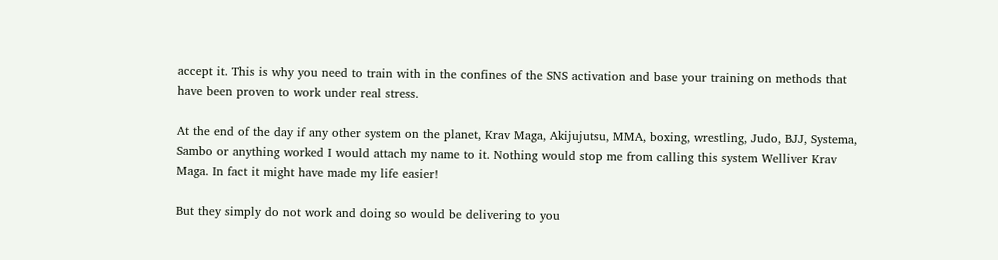accept it. This is why you need to train with in the confines of the SNS activation and base your training on methods that have been proven to work under real stress.

At the end of the day if any other system on the planet, Krav Maga, Akijujutsu, MMA, boxing, wrestling, Judo, BJJ, Systema, Sambo or anything worked I would attach my name to it. Nothing would stop me from calling this system Welliver Krav Maga. In fact it might have made my life easier!

But they simply do not work and doing so would be delivering to you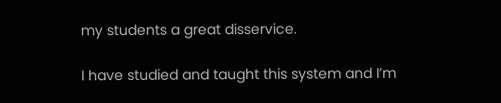my students a great disservice.

I have studied and taught this system and I’m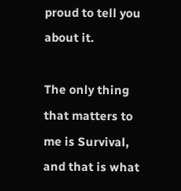proud to tell you about it.

The only thing that matters to me is Survival, and that is what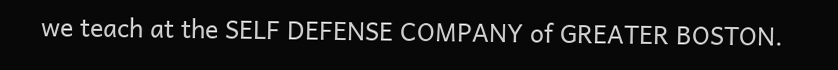we teach at the SELF DEFENSE COMPANY of GREATER BOSTON.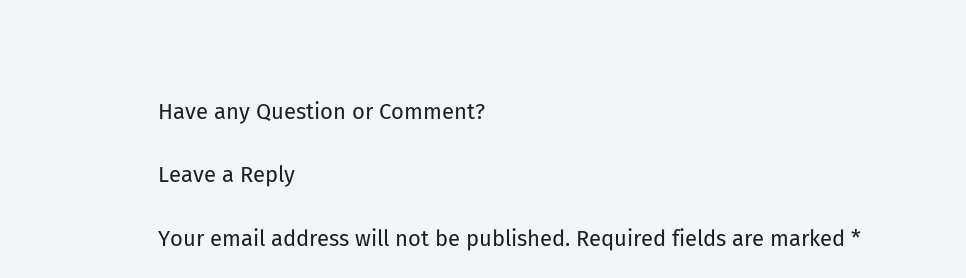Have any Question or Comment?

Leave a Reply

Your email address will not be published. Required fields are marked *